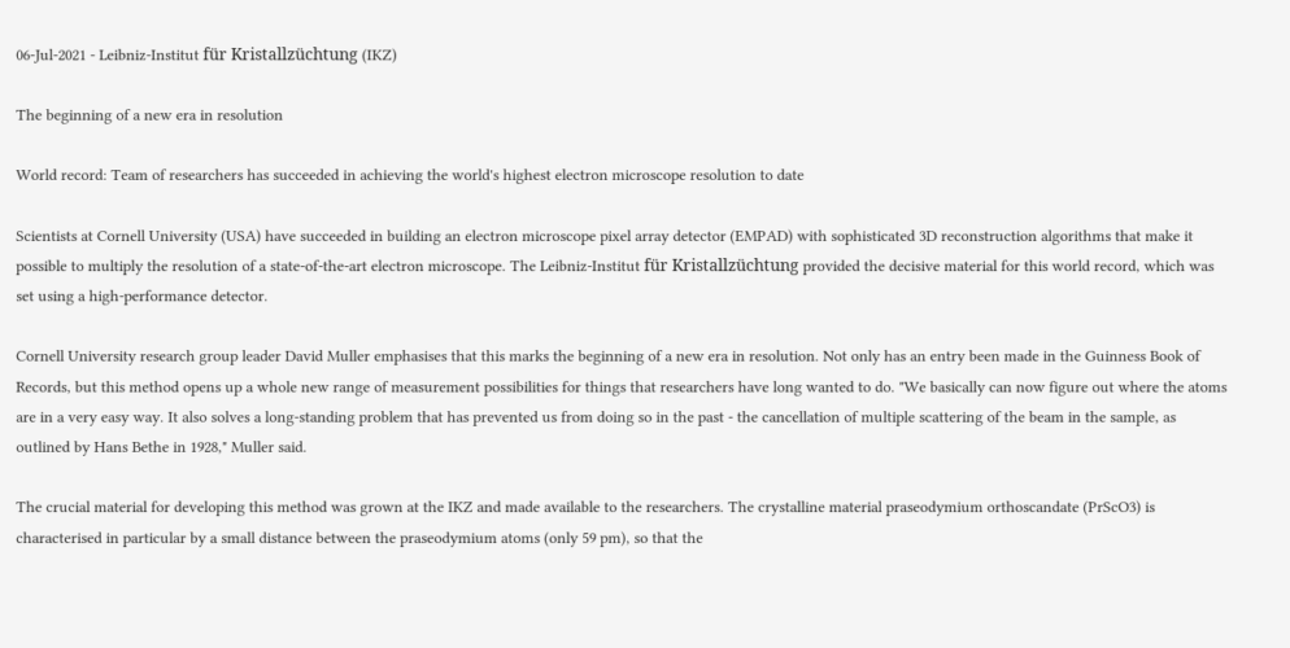06-Jul-2021 - Leibniz-Institut für Kristallzüchtung (IKZ)

The beginning of a new era in resolution

World record: Team of researchers has succeeded in achieving the world's highest electron microscope resolution to date

Scientists at Cornell University (USA) have succeeded in building an electron microscope pixel array detector (EMPAD) with sophisticated 3D reconstruction algorithms that make it possible to multiply the resolution of a state-of-the-art electron microscope. The Leibniz-Institut für Kristallzüchtung provided the decisive material for this world record, which was set using a high-performance detector.

Cornell University research group leader David Muller emphasises that this marks the beginning of a new era in resolution. Not only has an entry been made in the Guinness Book of Records, but this method opens up a whole new range of measurement possibilities for things that researchers have long wanted to do. "We basically can now figure out where the atoms are in a very easy way. It also solves a long-standing problem that has prevented us from doing so in the past - the cancellation of multiple scattering of the beam in the sample, as outlined by Hans Bethe in 1928," Muller said.

The crucial material for developing this method was grown at the IKZ and made available to the researchers. The crystalline material praseodymium orthoscandate (PrScO3) is characterised in particular by a small distance between the praseodymium atoms (only 59 pm), so that the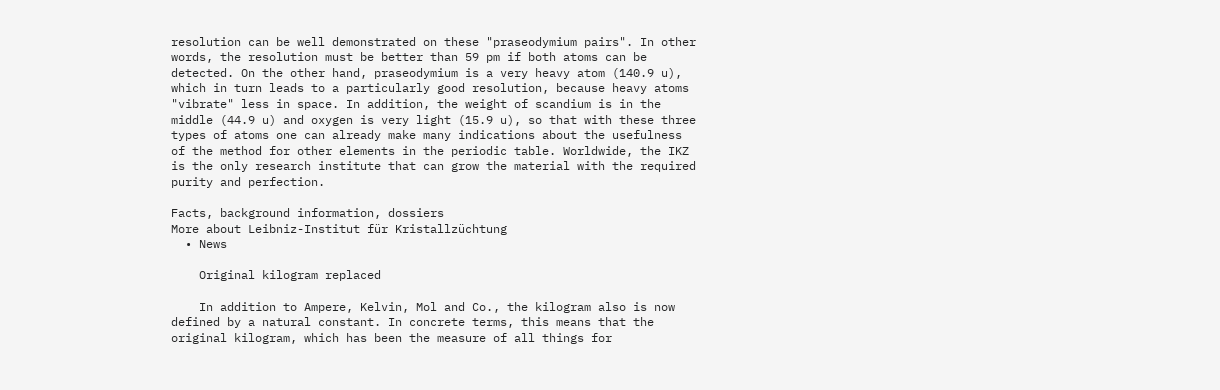resolution can be well demonstrated on these "praseodymium pairs". In other words, the resolution must be better than 59 pm if both atoms can be detected. On the other hand, praseodymium is a very heavy atom (140.9 u), which in turn leads to a particularly good resolution, because heavy atoms "vibrate" less in space. In addition, the weight of scandium is in the middle (44.9 u) and oxygen is very light (15.9 u), so that with these three types of atoms one can already make many indications about the usefulness of the method for other elements in the periodic table. Worldwide, the IKZ is the only research institute that can grow the material with the required purity and perfection.

Facts, background information, dossiers
More about Leibniz-Institut für Kristallzüchtung
  • News

    Original kilogram replaced

    In addition to Ampere, Kelvin, Mol and Co., the kilogram also is now defined by a natural constant. In concrete terms, this means that the original kilogram, which has been the measure of all things for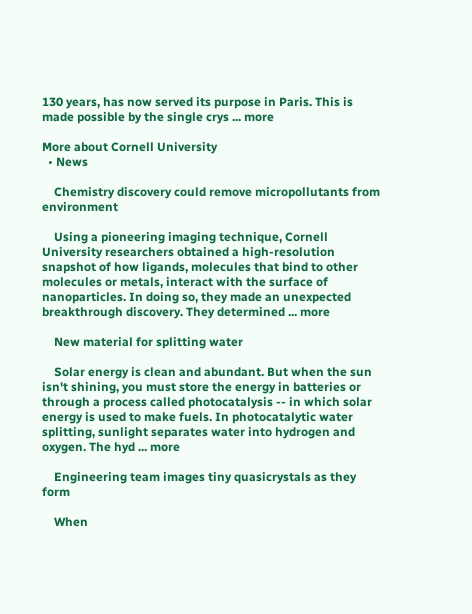130 years, has now served its purpose in Paris. This is made possible by the single crys ... more

More about Cornell University
  • News

    Chemistry discovery could remove micropollutants from environment

    Using a pioneering imaging technique, Cornell University researchers obtained a high-resolution snapshot of how ligands, molecules that bind to other molecules or metals, interact with the surface of nanoparticles. In doing so, they made an unexpected breakthrough discovery. They determined ... more

    New material for splitting water

    Solar energy is clean and abundant. But when the sun isn't shining, you must store the energy in batteries or through a process called photocatalysis -- in which solar energy is used to make fuels. In photocatalytic water splitting, sunlight separates water into hydrogen and oxygen. The hyd ... more

    Engineering team images tiny quasicrystals as they form

    When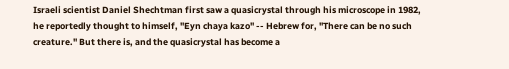Israeli scientist Daniel Shechtman first saw a quasicrystal through his microscope in 1982, he reportedly thought to himself, "Eyn chaya kazo" -- Hebrew for, "There can be no such creature." But there is, and the quasicrystal has become a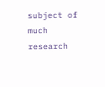subject of much research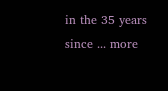in the 35 years since ... more